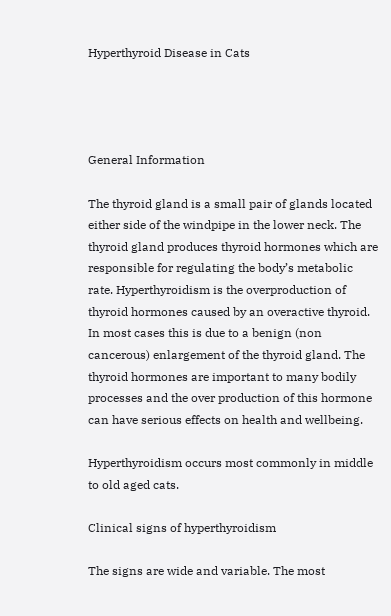Hyperthyroid Disease in Cats




General Information

The thyroid gland is a small pair of glands located either side of the windpipe in the lower neck. The thyroid gland produces thyroid hormones which are responsible for regulating the body’s metabolic rate. Hyperthyroidism is the overproduction of thyroid hormones caused by an overactive thyroid. In most cases this is due to a benign (non cancerous) enlargement of the thyroid gland. The thyroid hormones are important to many bodily processes and the over production of this hormone can have serious effects on health and wellbeing.

Hyperthyroidism occurs most commonly in middle to old aged cats.

Clinical signs of hyperthyroidism

The signs are wide and variable. The most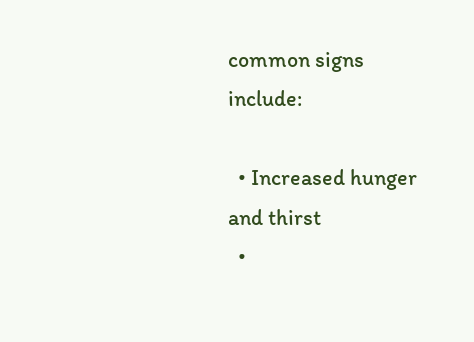common signs include:

  • Increased hunger and thirst
  •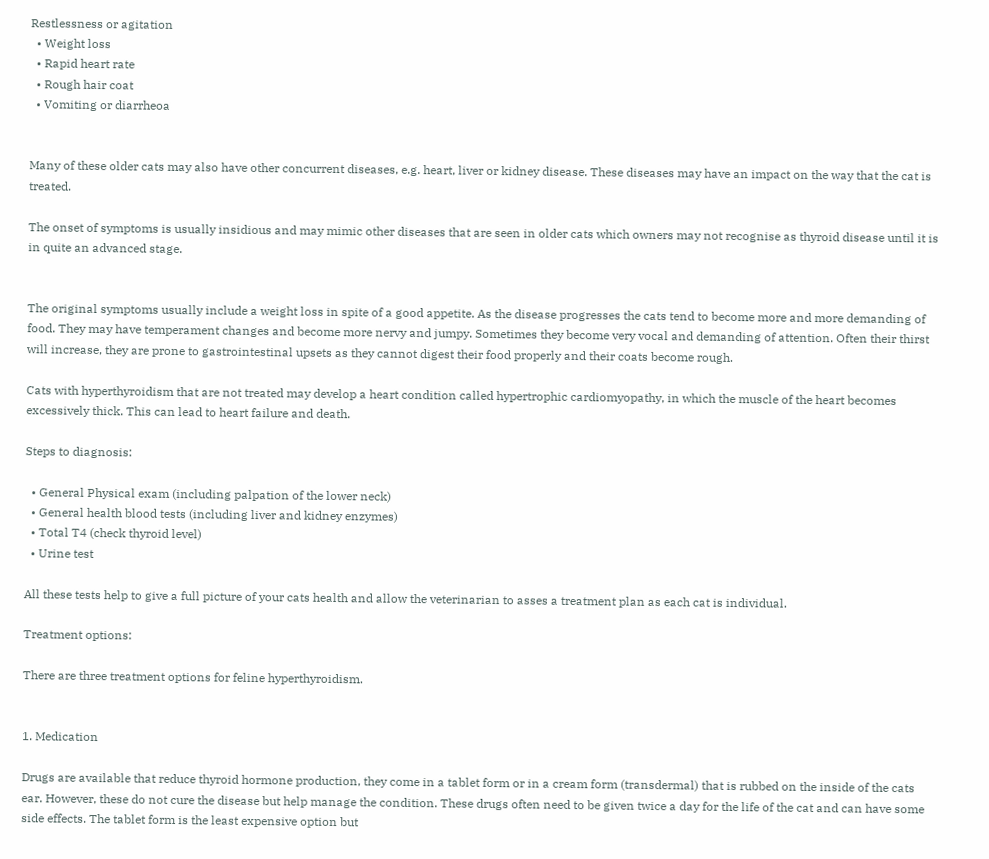Restlessness or agitation
  • Weight loss
  • Rapid heart rate
  • Rough hair coat
  • Vomiting or diarrheoa


Many of these older cats may also have other concurrent diseases, e.g. heart, liver or kidney disease. These diseases may have an impact on the way that the cat is treated.

The onset of symptoms is usually insidious and may mimic other diseases that are seen in older cats which owners may not recognise as thyroid disease until it is in quite an advanced stage.


The original symptoms usually include a weight loss in spite of a good appetite. As the disease progresses the cats tend to become more and more demanding of food. They may have temperament changes and become more nervy and jumpy. Sometimes they become very vocal and demanding of attention. Often their thirst will increase, they are prone to gastrointestinal upsets as they cannot digest their food properly and their coats become rough.

Cats with hyperthyroidism that are not treated may develop a heart condition called hypertrophic cardiomyopathy, in which the muscle of the heart becomes excessively thick. This can lead to heart failure and death.

Steps to diagnosis:

  • General Physical exam (including palpation of the lower neck)
  • General health blood tests (including liver and kidney enzymes)
  • Total T4 (check thyroid level)
  • Urine test

All these tests help to give a full picture of your cats health and allow the veterinarian to asses a treatment plan as each cat is individual.

Treatment options:

There are three treatment options for feline hyperthyroidism.


1. Medication

Drugs are available that reduce thyroid hormone production, they come in a tablet form or in a cream form (transdermal) that is rubbed on the inside of the cats ear. However, these do not cure the disease but help manage the condition. These drugs often need to be given twice a day for the life of the cat and can have some side effects. The tablet form is the least expensive option but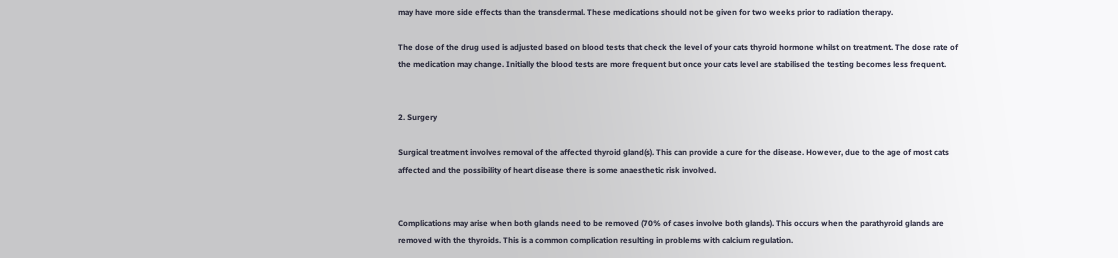may have more side effects than the transdermal. These medications should not be given for two weeks prior to radiation therapy.

The dose of the drug used is adjusted based on blood tests that check the level of your cats thyroid hormone whilst on treatment. The dose rate of the medication may change. Initially the blood tests are more frequent but once your cats level are stabilised the testing becomes less frequent.


2. Surgery

Surgical treatment involves removal of the affected thyroid gland(s). This can provide a cure for the disease. However, due to the age of most cats affected and the possibility of heart disease there is some anaesthetic risk involved.


Complications may arise when both glands need to be removed (70% of cases involve both glands). This occurs when the parathyroid glands are removed with the thyroids. This is a common complication resulting in problems with calcium regulation.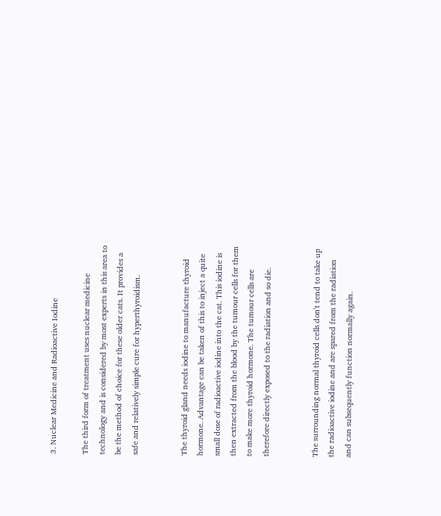3. Nuclear Medicine and Radioactive Iodine

The third form of treatment uses nuclear medicine technology and is considered by most experts in this area to be the method of choice for these older cats. It provides a safe and relatively simple cure for hyperthyroidism.


The thyroid gland needs iodine to manufacture thyroid hormone. Advantage can be taken of this to inject a quite small dose of radioactive iodine into the cat. This iodine is then extracted from the blood by the tumour cells for them to make more thyroid hormone. The tumour cells are therefore directly exposed to the radiation and so die.


The surrounding normal thyroid cells don't tend to take up the radioactive iodine and are spared from the radiation and can subsequently function normally again.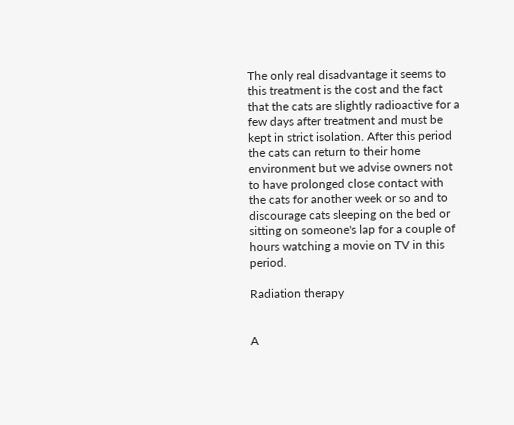The only real disadvantage it seems to this treatment is the cost and the fact that the cats are slightly radioactive for a few days after treatment and must be kept in strict isolation. After this period the cats can return to their home environment but we advise owners not to have prolonged close contact with the cats for another week or so and to discourage cats sleeping on the bed or sitting on someone's lap for a couple of hours watching a movie on TV in this period.

Radiation therapy


A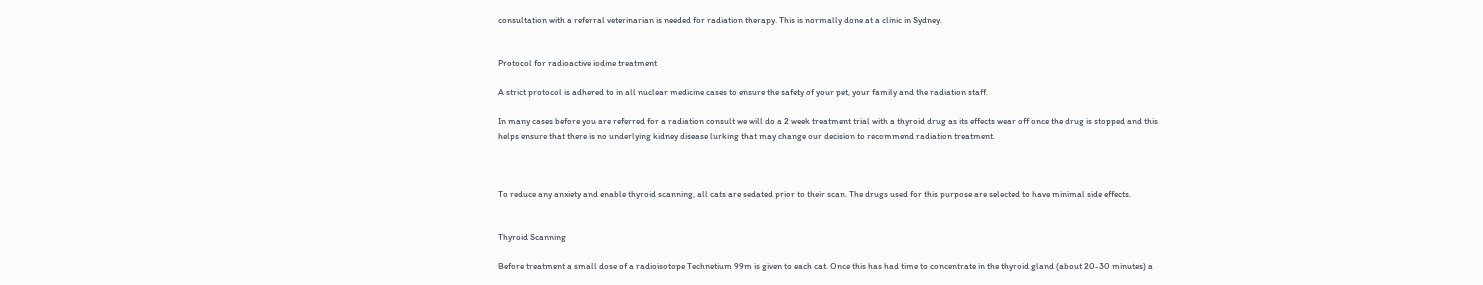consultation with a referral veterinarian is needed for radiation therapy. This is normally done at a clinic in Sydney.


Protocol for radioactive iodine treatment

A strict protocol is adhered to in all nuclear medicine cases to ensure the safety of your pet, your family and the radiation staff.

In many cases before you are referred for a radiation consult we will do a 2 week treatment trial with a thyroid drug as its effects wear off once the drug is stopped and this helps ensure that there is no underlying kidney disease lurking that may change our decision to recommend radiation treatment.



To reduce any anxiety and enable thyroid scanning, all cats are sedated prior to their scan. The drugs used for this purpose are selected to have minimal side effects.


Thyroid Scanning

Before treatment a small dose of a radioisotope Technetium 99m is given to each cat. Once this has had time to concentrate in the thyroid gland (about 20-30 minutes) a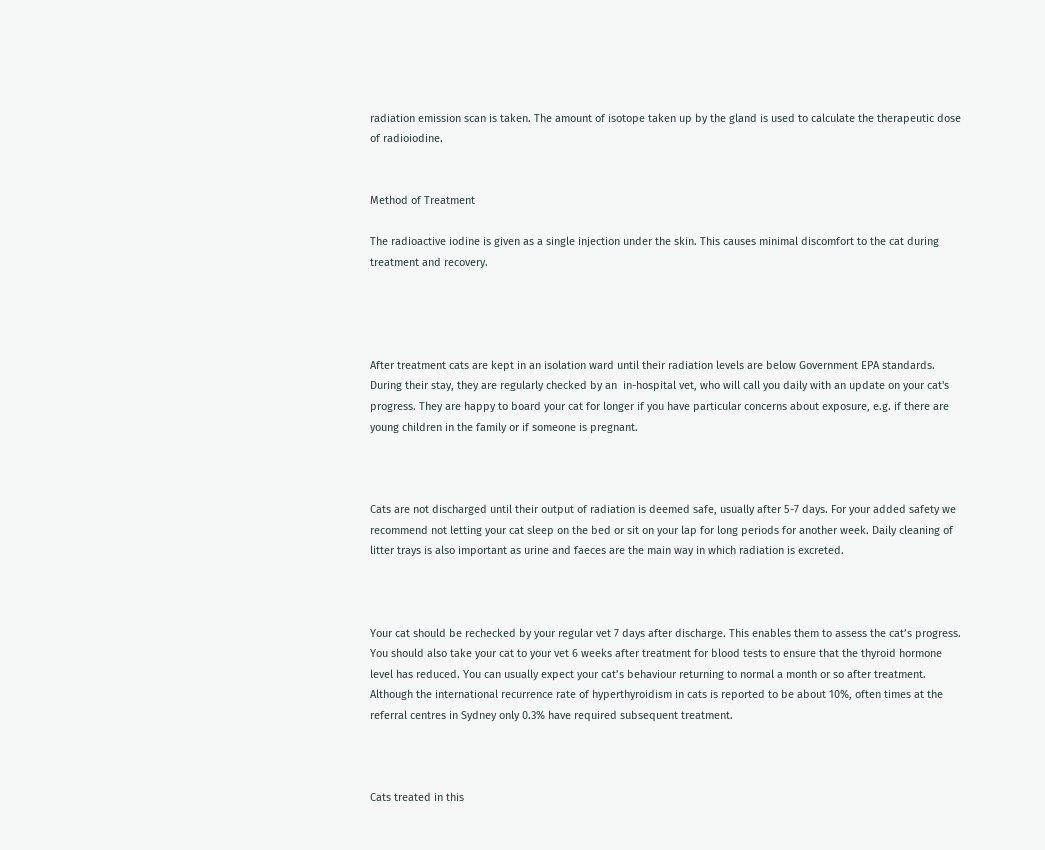radiation emission scan is taken. The amount of isotope taken up by the gland is used to calculate the therapeutic dose of radioiodine.


Method of Treatment

The radioactive iodine is given as a single injection under the skin. This causes minimal discomfort to the cat during treatment and recovery.




After treatment cats are kept in an isolation ward until their radiation levels are below Government EPA standards. During their stay, they are regularly checked by an  in-hospital vet, who will call you daily with an update on your cat's progress. They are happy to board your cat for longer if you have particular concerns about exposure, e.g. if there are young children in the family or if someone is pregnant.



Cats are not discharged until their output of radiation is deemed safe, usually after 5-7 days. For your added safety we recommend not letting your cat sleep on the bed or sit on your lap for long periods for another week. Daily cleaning of litter trays is also important as urine and faeces are the main way in which radiation is excreted.



Your cat should be rechecked by your regular vet 7 days after discharge. This enables them to assess the cat’s progress. You should also take your cat to your vet 6 weeks after treatment for blood tests to ensure that the thyroid hormone level has reduced. You can usually expect your cat’s behaviour returning to normal a month or so after treatment. Although the international recurrence rate of hyperthyroidism in cats is reported to be about 10%, often times at the referral centres in Sydney only 0.3% have required subsequent treatment.



Cats treated in this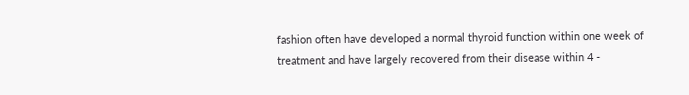fashion often have developed a normal thyroid function within one week of treatment and have largely recovered from their disease within 4 -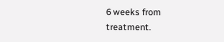6 weeks from treatment.